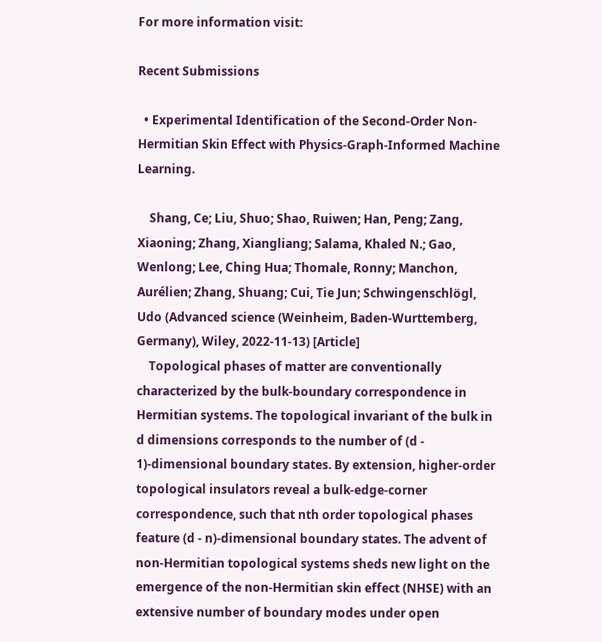For more information visit:

Recent Submissions

  • Experimental Identification of the Second-Order Non-Hermitian Skin Effect with Physics-Graph-Informed Machine Learning.

    Shang, Ce; Liu, Shuo; Shao, Ruiwen; Han, Peng; Zang, Xiaoning; Zhang, Xiangliang; Salama, Khaled N.; Gao, Wenlong; Lee, Ching Hua; Thomale, Ronny; Manchon, Aurélien; Zhang, Shuang; Cui, Tie Jun; Schwingenschlögl, Udo (Advanced science (Weinheim, Baden-Wurttemberg, Germany), Wiley, 2022-11-13) [Article]
    Topological phases of matter are conventionally characterized by the bulk-boundary correspondence in Hermitian systems. The topological invariant of the bulk in d dimensions corresponds to the number of (d - 1)-dimensional boundary states. By extension, higher-order topological insulators reveal a bulk-edge-corner correspondence, such that nth order topological phases feature (d - n)-dimensional boundary states. The advent of non-Hermitian topological systems sheds new light on the emergence of the non-Hermitian skin effect (NHSE) with an extensive number of boundary modes under open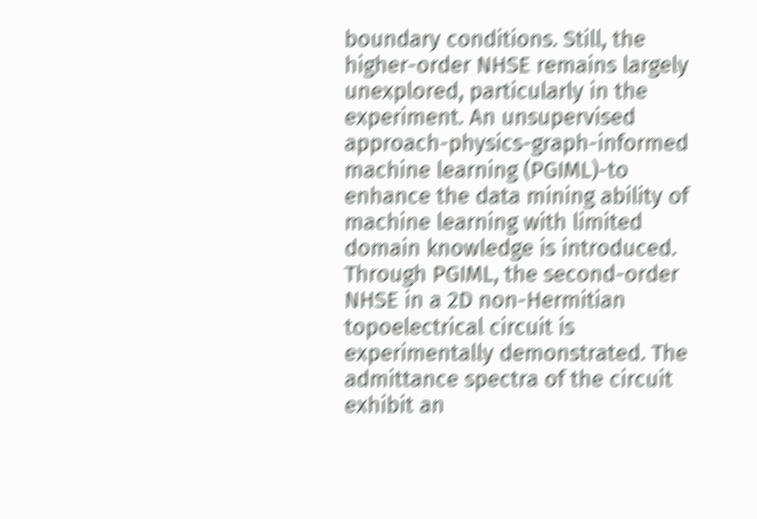boundary conditions. Still, the higher-order NHSE remains largely unexplored, particularly in the experiment. An unsupervised approach-physics-graph-informed machine learning (PGIML)-to enhance the data mining ability of machine learning with limited domain knowledge is introduced. Through PGIML, the second-order NHSE in a 2D non-Hermitian topoelectrical circuit is experimentally demonstrated. The admittance spectra of the circuit exhibit an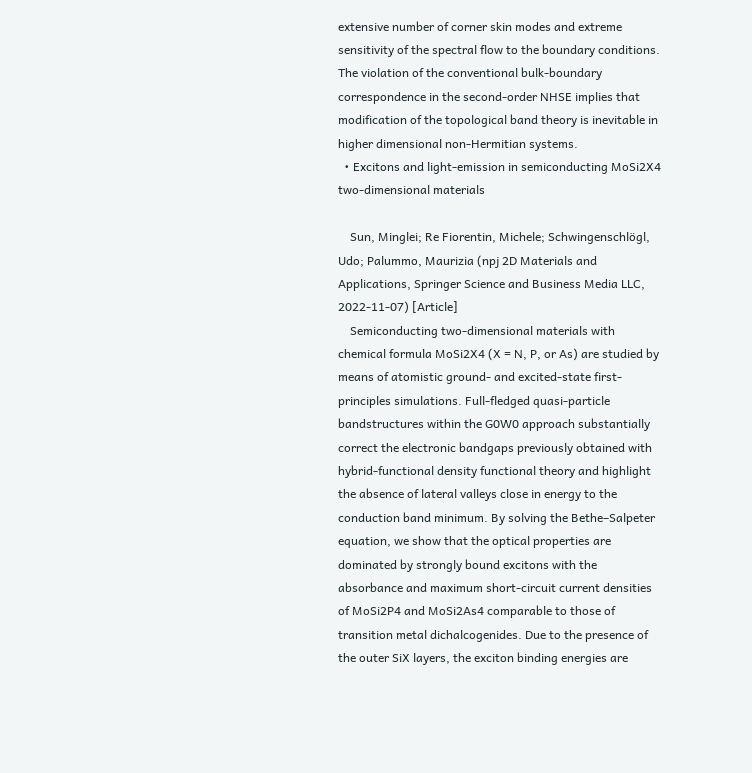extensive number of corner skin modes and extreme sensitivity of the spectral flow to the boundary conditions. The violation of the conventional bulk-boundary correspondence in the second-order NHSE implies that modification of the topological band theory is inevitable in higher dimensional non-Hermitian systems.
  • Excitons and light-emission in semiconducting MoSi2X4 two-dimensional materials

    Sun, Minglei; Re Fiorentin, Michele; Schwingenschlögl, Udo; Palummo, Maurizia (npj 2D Materials and Applications, Springer Science and Business Media LLC, 2022-11-07) [Article]
    Semiconducting two-dimensional materials with chemical formula MoSi2X4 (X = N, P, or As) are studied by means of atomistic ground- and excited-state first-principles simulations. Full-fledged quasi-particle bandstructures within the G0W0 approach substantially correct the electronic bandgaps previously obtained with hybrid-functional density functional theory and highlight the absence of lateral valleys close in energy to the conduction band minimum. By solving the Bethe–Salpeter equation, we show that the optical properties are dominated by strongly bound excitons with the absorbance and maximum short-circuit current densities of MoSi2P4 and MoSi2As4 comparable to those of transition metal dichalcogenides. Due to the presence of the outer SiX layers, the exciton binding energies are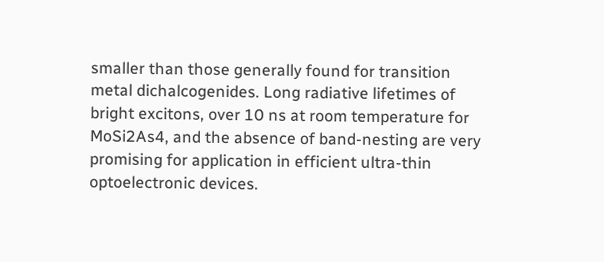smaller than those generally found for transition metal dichalcogenides. Long radiative lifetimes of bright excitons, over 10 ns at room temperature for MoSi2As4, and the absence of band-nesting are very promising for application in efficient ultra-thin optoelectronic devices.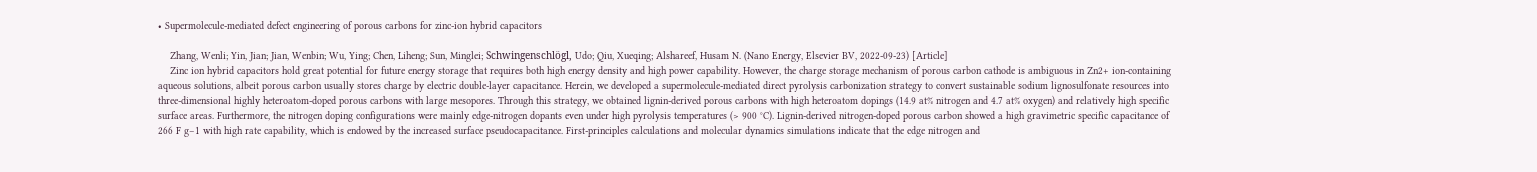• Supermolecule-mediated defect engineering of porous carbons for zinc-ion hybrid capacitors

    Zhang, Wenli; Yin, Jian; Jian, Wenbin; Wu, Ying; Chen, Liheng; Sun, Minglei; Schwingenschlögl, Udo; Qiu, Xueqing; Alshareef, Husam N. (Nano Energy, Elsevier BV, 2022-09-23) [Article]
    Zinc ion hybrid capacitors hold great potential for future energy storage that requires both high energy density and high power capability. However, the charge storage mechanism of porous carbon cathode is ambiguous in Zn2+ ion-containing aqueous solutions, albeit porous carbon usually stores charge by electric double-layer capacitance. Herein, we developed a supermolecule-mediated direct pyrolysis carbonization strategy to convert sustainable sodium lignosulfonate resources into three-dimensional highly heteroatom-doped porous carbons with large mesopores. Through this strategy, we obtained lignin-derived porous carbons with high heteroatom dopings (14.9 at% nitrogen and 4.7 at% oxygen) and relatively high specific surface areas. Furthermore, the nitrogen doping configurations were mainly edge-nitrogen dopants even under high pyrolysis temperatures (> 900 °C). Lignin-derived nitrogen-doped porous carbon showed a high gravimetric specific capacitance of 266 F g−1 with high rate capability, which is endowed by the increased surface pseudocapacitance. First-principles calculations and molecular dynamics simulations indicate that the edge nitrogen and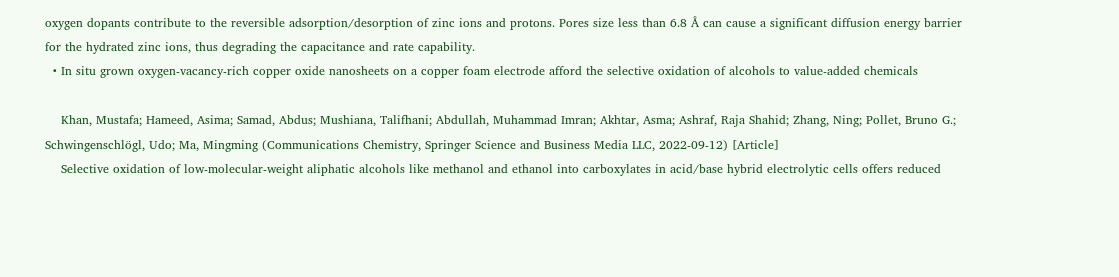oxygen dopants contribute to the reversible adsorption/desorption of zinc ions and protons. Pores size less than 6.8 Å can cause a significant diffusion energy barrier for the hydrated zinc ions, thus degrading the capacitance and rate capability.
  • In situ grown oxygen-vacancy-rich copper oxide nanosheets on a copper foam electrode afford the selective oxidation of alcohols to value-added chemicals

    Khan, Mustafa; Hameed, Asima; Samad, Abdus; Mushiana, Talifhani; Abdullah, Muhammad Imran; Akhtar, Asma; Ashraf, Raja Shahid; Zhang, Ning; Pollet, Bruno G.; Schwingenschlögl, Udo; Ma, Mingming (Communications Chemistry, Springer Science and Business Media LLC, 2022-09-12) [Article]
    Selective oxidation of low-molecular-weight aliphatic alcohols like methanol and ethanol into carboxylates in acid/base hybrid electrolytic cells offers reduced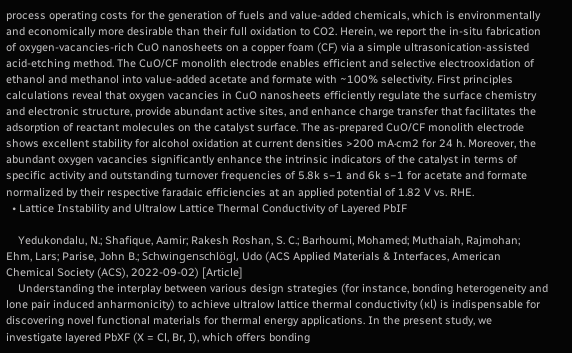process operating costs for the generation of fuels and value-added chemicals, which is environmentally and economically more desirable than their full oxidation to CO2. Herein, we report the in-situ fabrication of oxygen-vacancies-rich CuO nanosheets on a copper foam (CF) via a simple ultrasonication-assisted acid-etching method. The CuO/CF monolith electrode enables efficient and selective electrooxidation of ethanol and methanol into value-added acetate and formate with ~100% selectivity. First principles calculations reveal that oxygen vacancies in CuO nanosheets efficiently regulate the surface chemistry and electronic structure, provide abundant active sites, and enhance charge transfer that facilitates the adsorption of reactant molecules on the catalyst surface. The as-prepared CuO/CF monolith electrode shows excellent stability for alcohol oxidation at current densities >200 mA·cm2 for 24 h. Moreover, the abundant oxygen vacancies significantly enhance the intrinsic indicators of the catalyst in terms of specific activity and outstanding turnover frequencies of 5.8k s−1 and 6k s−1 for acetate and formate normalized by their respective faradaic efficiencies at an applied potential of 1.82 V vs. RHE.
  • Lattice Instability and Ultralow Lattice Thermal Conductivity of Layered PbIF

    Yedukondalu, N.; Shafique, Aamir; Rakesh Roshan, S. C.; Barhoumi, Mohamed; Muthaiah, Rajmohan; Ehm, Lars; Parise, John B.; Schwingenschlögl, Udo (ACS Applied Materials & Interfaces, American Chemical Society (ACS), 2022-09-02) [Article]
    Understanding the interplay between various design strategies (for instance, bonding heterogeneity and lone pair induced anharmonicity) to achieve ultralow lattice thermal conductivity (κl) is indispensable for discovering novel functional materials for thermal energy applications. In the present study, we investigate layered PbXF (X = Cl, Br, I), which offers bonding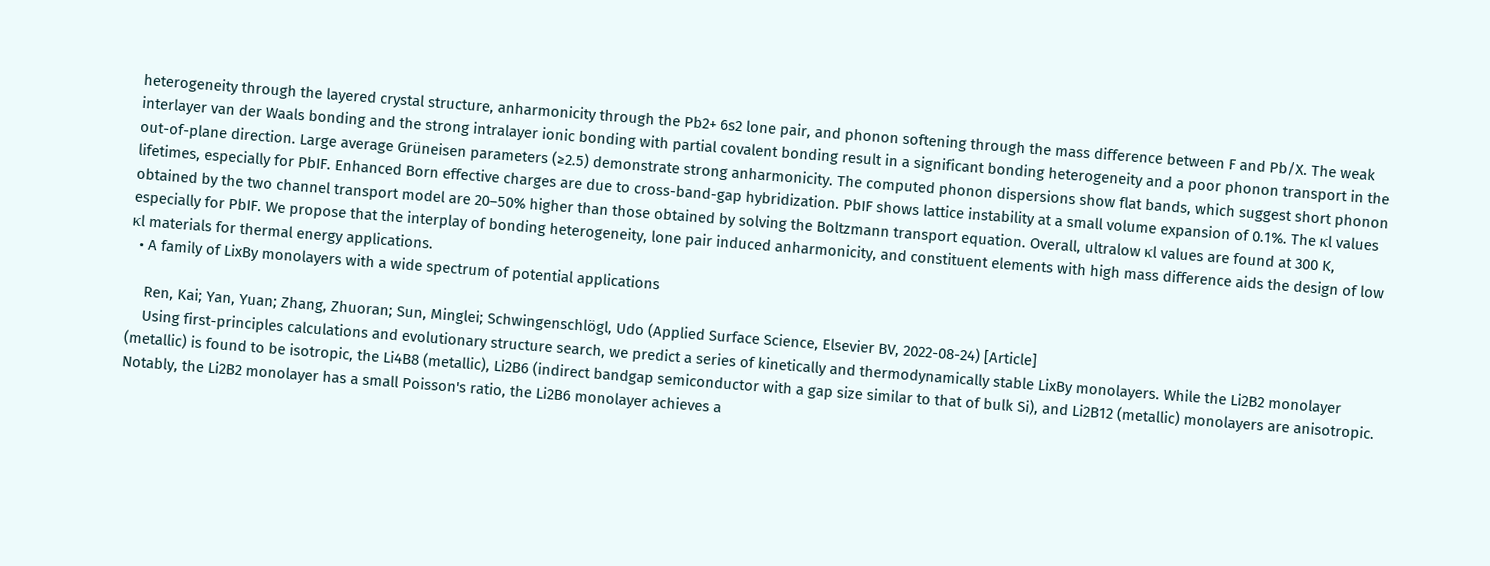heterogeneity through the layered crystal structure, anharmonicity through the Pb2+ 6s2 lone pair, and phonon softening through the mass difference between F and Pb/X. The weak interlayer van der Waals bonding and the strong intralayer ionic bonding with partial covalent bonding result in a significant bonding heterogeneity and a poor phonon transport in the out-of-plane direction. Large average Grüneisen parameters (≥2.5) demonstrate strong anharmonicity. The computed phonon dispersions show flat bands, which suggest short phonon lifetimes, especially for PbIF. Enhanced Born effective charges are due to cross-band-gap hybridization. PbIF shows lattice instability at a small volume expansion of 0.1%. The κl values obtained by the two channel transport model are 20–50% higher than those obtained by solving the Boltzmann transport equation. Overall, ultralow κl values are found at 300 K, especially for PbIF. We propose that the interplay of bonding heterogeneity, lone pair induced anharmonicity, and constituent elements with high mass difference aids the design of low κl materials for thermal energy applications.
  • A family of LixBy monolayers with a wide spectrum of potential applications

    Ren, Kai; Yan, Yuan; Zhang, Zhuoran; Sun, Minglei; Schwingenschlögl, Udo (Applied Surface Science, Elsevier BV, 2022-08-24) [Article]
    Using first-principles calculations and evolutionary structure search, we predict a series of kinetically and thermodynamically stable LixBy monolayers. While the Li2B2 monolayer (metallic) is found to be isotropic, the Li4B8 (metallic), Li2B6 (indirect bandgap semiconductor with a gap size similar to that of bulk Si), and Li2B12 (metallic) monolayers are anisotropic. Notably, the Li2B2 monolayer has a small Poisson's ratio, the Li2B6 monolayer achieves a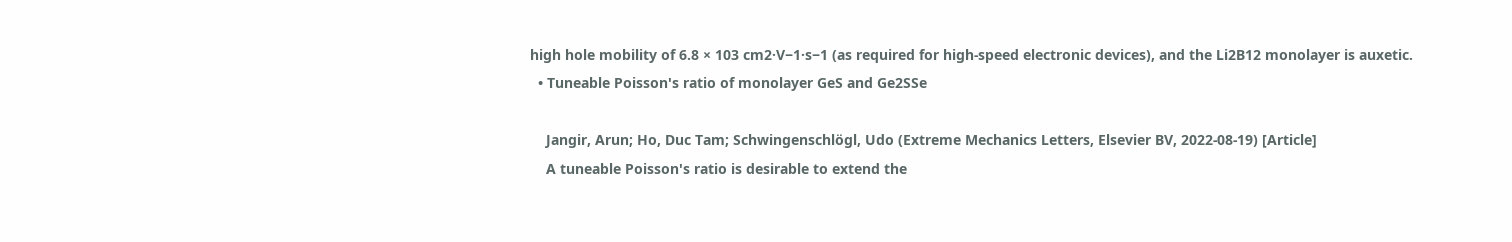high hole mobility of 6.8 × 103 cm2·V−1·s−1 (as required for high-speed electronic devices), and the Li2B12 monolayer is auxetic.
  • Tuneable Poisson's ratio of monolayer GeS and Ge2SSe

    Jangir, Arun; Ho, Duc Tam; Schwingenschlögl, Udo (Extreme Mechanics Letters, Elsevier BV, 2022-08-19) [Article]
    A tuneable Poisson's ratio is desirable to extend the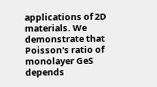applications of 2D materials. We demonstrate that Poisson's ratio of monolayer GeS depends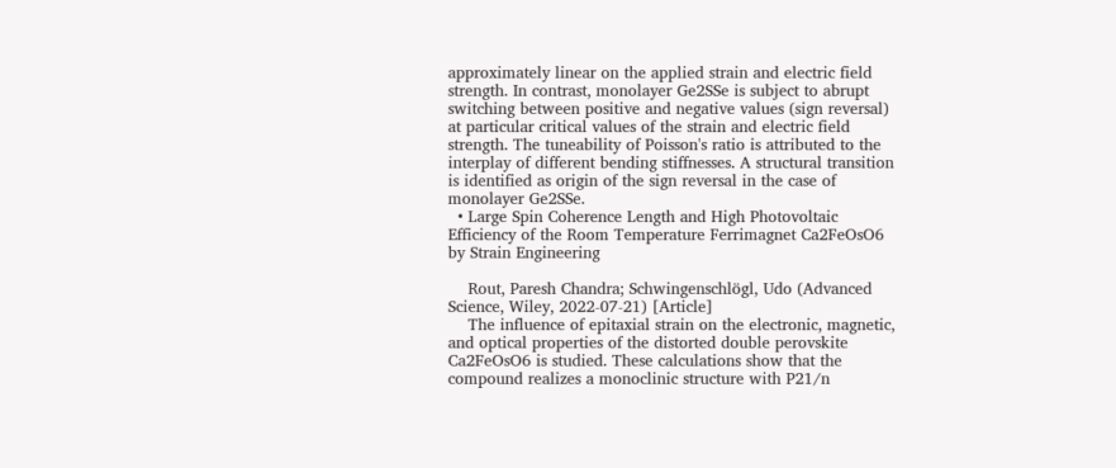approximately linear on the applied strain and electric field strength. In contrast, monolayer Ge2SSe is subject to abrupt switching between positive and negative values (sign reversal) at particular critical values of the strain and electric field strength. The tuneability of Poisson's ratio is attributed to the interplay of different bending stiffnesses. A structural transition is identified as origin of the sign reversal in the case of monolayer Ge2SSe.
  • Large Spin Coherence Length and High Photovoltaic Efficiency of the Room Temperature Ferrimagnet Ca2FeOsO6 by Strain Engineering

    Rout, Paresh Chandra; Schwingenschlögl, Udo (Advanced Science, Wiley, 2022-07-21) [Article]
    The influence of epitaxial strain on the electronic, magnetic, and optical properties of the distorted double perovskite Ca2FeOsO6 is studied. These calculations show that the compound realizes a monoclinic structure with P21/n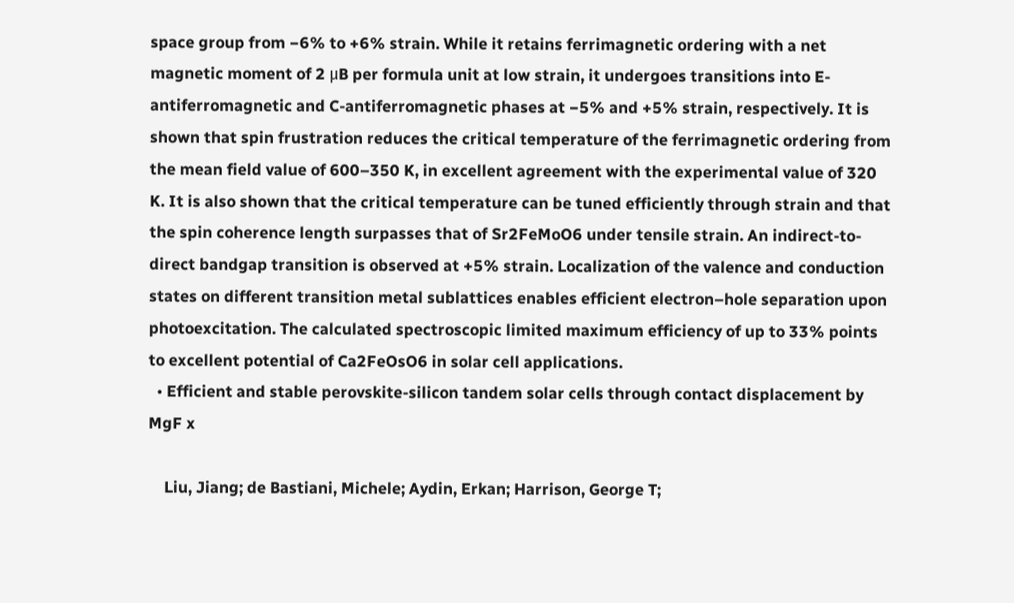space group from −6% to +6% strain. While it retains ferrimagnetic ordering with a net magnetic moment of 2 μB per formula unit at low strain, it undergoes transitions into E-antiferromagnetic and C-antiferromagnetic phases at −5% and +5% strain, respectively. It is shown that spin frustration reduces the critical temperature of the ferrimagnetic ordering from the mean field value of 600–350 K, in excellent agreement with the experimental value of 320 K. It is also shown that the critical temperature can be tuned efficiently through strain and that the spin coherence length surpasses that of Sr2FeMoO6 under tensile strain. An indirect-to-direct bandgap transition is observed at +5% strain. Localization of the valence and conduction states on different transition metal sublattices enables efficient electron–hole separation upon photoexcitation. The calculated spectroscopic limited maximum efficiency of up to 33% points to excellent potential of Ca2FeOsO6 in solar cell applications.
  • Efficient and stable perovskite-silicon tandem solar cells through contact displacement by MgF x

    Liu, Jiang; de Bastiani, Michele; Aydin, Erkan; Harrison, George T;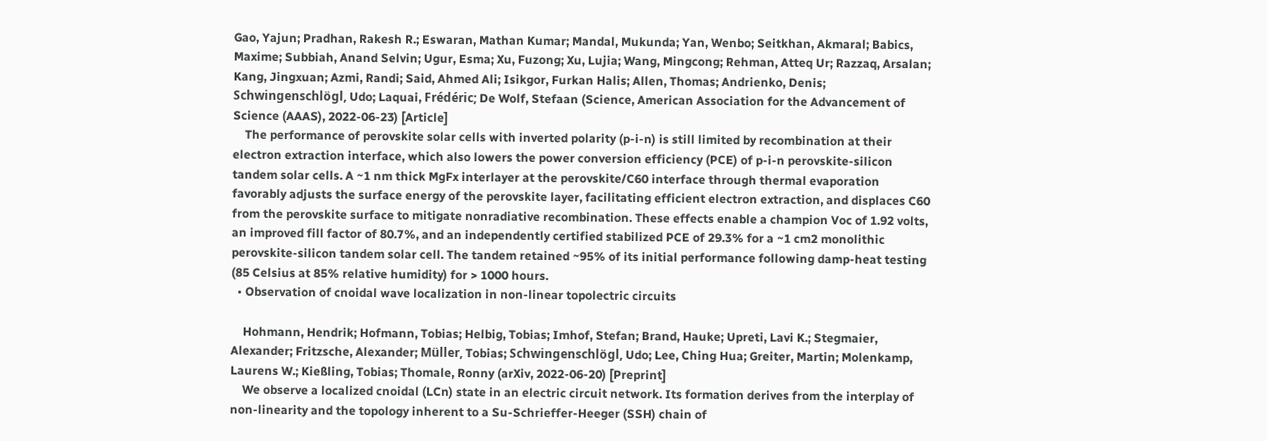Gao, Yajun; Pradhan, Rakesh R.; Eswaran, Mathan Kumar; Mandal, Mukunda; Yan, Wenbo; Seitkhan, Akmaral; Babics, Maxime; Subbiah, Anand Selvin; Ugur, Esma; Xu, Fuzong; Xu, Lujia; Wang, Mingcong; Rehman, Atteq Ur; Razzaq, Arsalan; Kang, Jingxuan; Azmi, Randi; Said, Ahmed Ali; Isikgor, Furkan Halis; Allen, Thomas; Andrienko, Denis; Schwingenschlögl, Udo; Laquai, Frédéric; De Wolf, Stefaan (Science, American Association for the Advancement of Science (AAAS), 2022-06-23) [Article]
    The performance of perovskite solar cells with inverted polarity (p-i-n) is still limited by recombination at their electron extraction interface, which also lowers the power conversion efficiency (PCE) of p-i-n perovskite-silicon tandem solar cells. A ~1 nm thick MgFx interlayer at the perovskite/C60 interface through thermal evaporation favorably adjusts the surface energy of the perovskite layer, facilitating efficient electron extraction, and displaces C60 from the perovskite surface to mitigate nonradiative recombination. These effects enable a champion Voc of 1.92 volts, an improved fill factor of 80.7%, and an independently certified stabilized PCE of 29.3% for a ~1 cm2 monolithic perovskite-silicon tandem solar cell. The tandem retained ~95% of its initial performance following damp-heat testing (85 Celsius at 85% relative humidity) for > 1000 hours.
  • Observation of cnoidal wave localization in non-linear topolectric circuits

    Hohmann, Hendrik; Hofmann, Tobias; Helbig, Tobias; Imhof, Stefan; Brand, Hauke; Upreti, Lavi K.; Stegmaier, Alexander; Fritzsche, Alexander; Müller, Tobias; Schwingenschlögl, Udo; Lee, Ching Hua; Greiter, Martin; Molenkamp, Laurens W.; Kießling, Tobias; Thomale, Ronny (arXiv, 2022-06-20) [Preprint]
    We observe a localized cnoidal (LCn) state in an electric circuit network. Its formation derives from the interplay of non-linearity and the topology inherent to a Su-Schrieffer-Heeger (SSH) chain of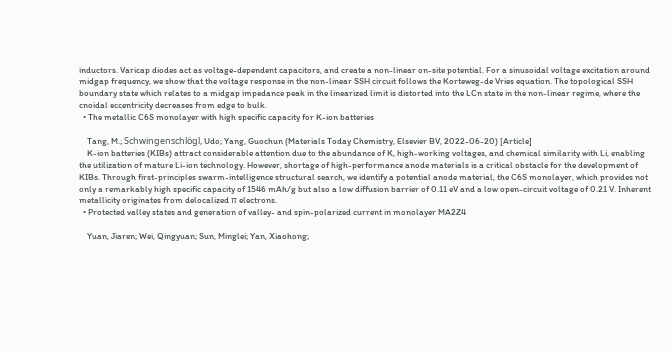inductors. Varicap diodes act as voltage-dependent capacitors, and create a non-linear on-site potential. For a sinusoidal voltage excitation around midgap frequency, we show that the voltage response in the non-linear SSH circuit follows the Korteweg-de Vries equation. The topological SSH boundary state which relates to a midgap impedance peak in the linearized limit is distorted into the LCn state in the non-linear regime, where the cnoidal eccentricity decreases from edge to bulk.
  • The metallic C6S monolayer with high specific capacity for K-ion batteries

    Tang, M.; Schwingenschlögl, Udo; Yang, Guochun (Materials Today Chemistry, Elsevier BV, 2022-06-20) [Article]
    K-ion batteries (KIBs) attract considerable attention due to the abundance of K, high-working voltages, and chemical similarity with Li, enabling the utilization of mature Li-ion technology. However, shortage of high-performance anode materials is a critical obstacle for the development of KIBs. Through first-principles swarm-intelligence structural search, we identify a potential anode material, the C6S monolayer, which provides not only a remarkably high specific capacity of 1546 mAh/g but also a low diffusion barrier of 0.11 eV and a low open-circuit voltage of 0.21 V. Inherent metallicity originates from delocalized π electrons.
  • Protected valley states and generation of valley- and spin-polarized current in monolayer MA2Z4

    Yuan, Jiaren; Wei, Qingyuan; Sun, Minglei; Yan, Xiaohong;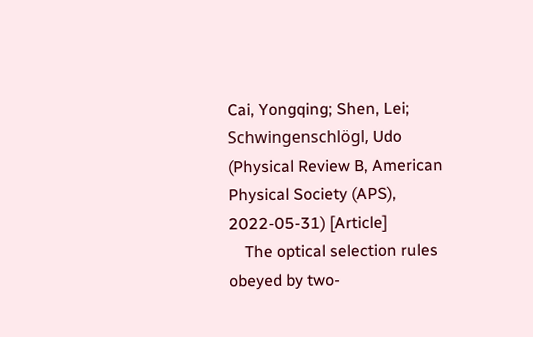Cai, Yongqing; Shen, Lei; Schwingenschlögl, Udo (Physical Review B, American Physical Society (APS), 2022-05-31) [Article]
    The optical selection rules obeyed by two-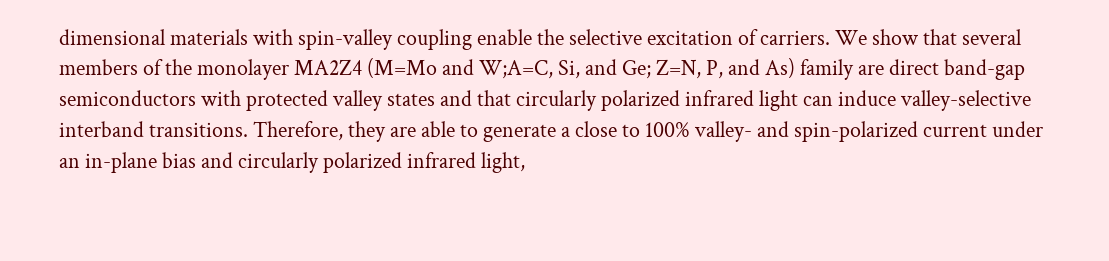dimensional materials with spin-valley coupling enable the selective excitation of carriers. We show that several members of the monolayer MA2Z4 (M=Mo and W;A=C, Si, and Ge; Z=N, P, and As) family are direct band-gap semiconductors with protected valley states and that circularly polarized infrared light can induce valley-selective interband transitions. Therefore, they are able to generate a close to 100% valley- and spin-polarized current under an in-plane bias and circularly polarized infrared light,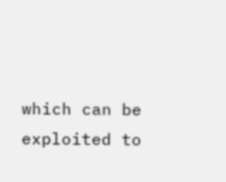which can be exploited to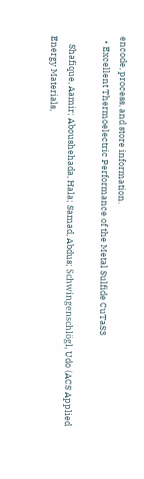encode, process, and store information.
  • Excellent Thermoelectric Performance of the Metal Sulfide CuTaS3

    Shafique, Aamir; Aboushehada, Hala; Samad, Abdus; Schwingenschlögl, Udo (ACS Applied Energy Materials,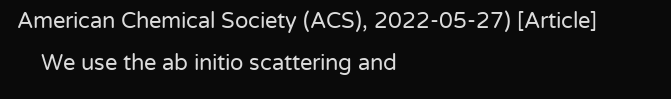American Chemical Society (ACS), 2022-05-27) [Article]
    We use the ab initio scattering and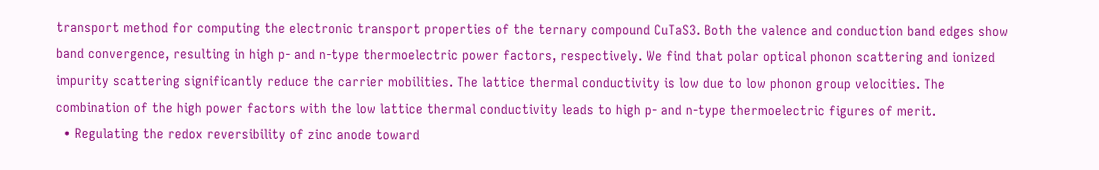transport method for computing the electronic transport properties of the ternary compound CuTaS3. Both the valence and conduction band edges show band convergence, resulting in high p- and n-type thermoelectric power factors, respectively. We find that polar optical phonon scattering and ionized impurity scattering significantly reduce the carrier mobilities. The lattice thermal conductivity is low due to low phonon group velocities. The combination of the high power factors with the low lattice thermal conductivity leads to high p- and n-type thermoelectric figures of merit.
  • Regulating the redox reversibility of zinc anode toward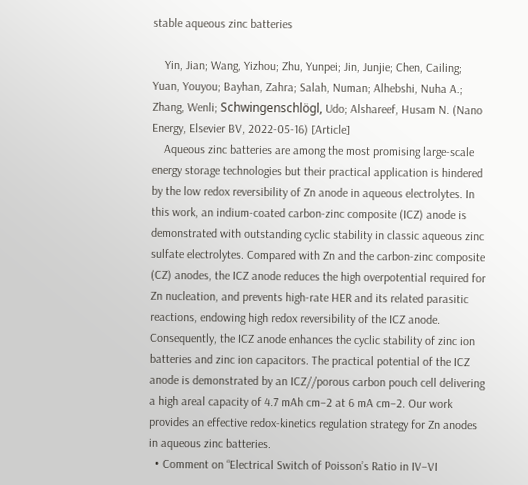stable aqueous zinc batteries

    Yin, Jian; Wang, Yizhou; Zhu, Yunpei; Jin, Junjie; Chen, Cailing; Yuan, Youyou; Bayhan, Zahra; Salah, Numan; Alhebshi, Nuha A.; Zhang, Wenli; Schwingenschlögl, Udo; Alshareef, Husam N. (Nano Energy, Elsevier BV, 2022-05-16) [Article]
    Aqueous zinc batteries are among the most promising large-scale energy storage technologies but their practical application is hindered by the low redox reversibility of Zn anode in aqueous electrolytes. In this work, an indium-coated carbon-zinc composite (ICZ) anode is demonstrated with outstanding cyclic stability in classic aqueous zinc sulfate electrolytes. Compared with Zn and the carbon-zinc composite (CZ) anodes, the ICZ anode reduces the high overpotential required for Zn nucleation, and prevents high-rate HER and its related parasitic reactions, endowing high redox reversibility of the ICZ anode. Consequently, the ICZ anode enhances the cyclic stability of zinc ion batteries and zinc ion capacitors. The practical potential of the ICZ anode is demonstrated by an ICZ//porous carbon pouch cell delivering a high areal capacity of 4.7 mAh cm−2 at 6 mA cm−2. Our work provides an effective redox-kinetics regulation strategy for Zn anodes in aqueous zinc batteries.
  • Comment on “Electrical Switch of Poisson’s Ratio in IV–VI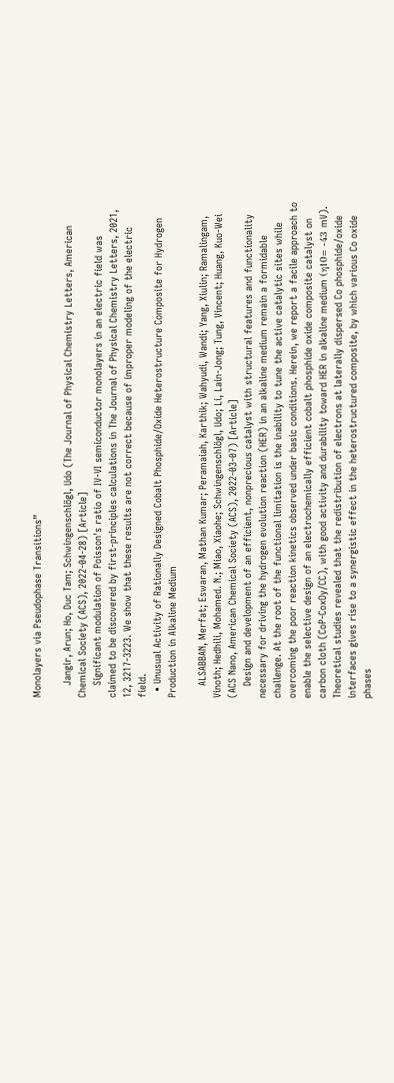Monolayers via Pseudophase Transitions”

    Jangir, Arun; Ho, Duc Tam; Schwingenschlögl, Udo (The Journal of Physical Chemistry Letters, American Chemical Society (ACS), 2022-04-28) [Article]
    Significant modulation of Poisson's ratio of IV-VI semiconductor monolayers in an electric field was claimed to be discovered by first-principles calculations in The Journal of Physical Chemistry Letters, 2021, 12, 3217-3223. We show that these results are not correct because of improper modeling of the electric field.
  • Unusual Activity of Rationally Designed Cobalt Phosphide/Oxide Heterostructure Composite for Hydrogen Production in Alkaline Medium

    ALSABBAN, Merfat; Eswaran, Mathan Kumar; Peramaiah, Karthik; Wahyudi, Wandi; Yang, Xiulin; Ramalingam, Vinoth; Hedhili, Mohamed. N.; Miao, Xiaohe; Schwingenschlögl, Udo; Li, Lain-Jong; Tung, Vincent; Huang, Kuo-Wei (ACS Nano, American Chemical Society (ACS), 2022-03-07) [Article]
    Design and development of an efficient, nonprecious catalyst with structural features and functionality necessary for driving the hydrogen evolution reaction (HER) in an alkaline medium remain a formidable challenge. At the root of the functional limitation is the inability to tune the active catalytic sites while overcoming the poor reaction kinetics observed under basic conditions. Herein, we report a facile approach to enable the selective design of an electrochemically efficient cobalt phosphide oxide composite catalyst on carbon cloth (CoP-CoxOy/CC), with good activity and durability toward HER in alkaline medium (η10= -43 mV). Theoretical studies revealed that the redistribution of electrons at laterally dispersed Co phosphide/oxide interfaces gives rise to a synergistic effect in the heterostructured composite, by which various Co oxide phases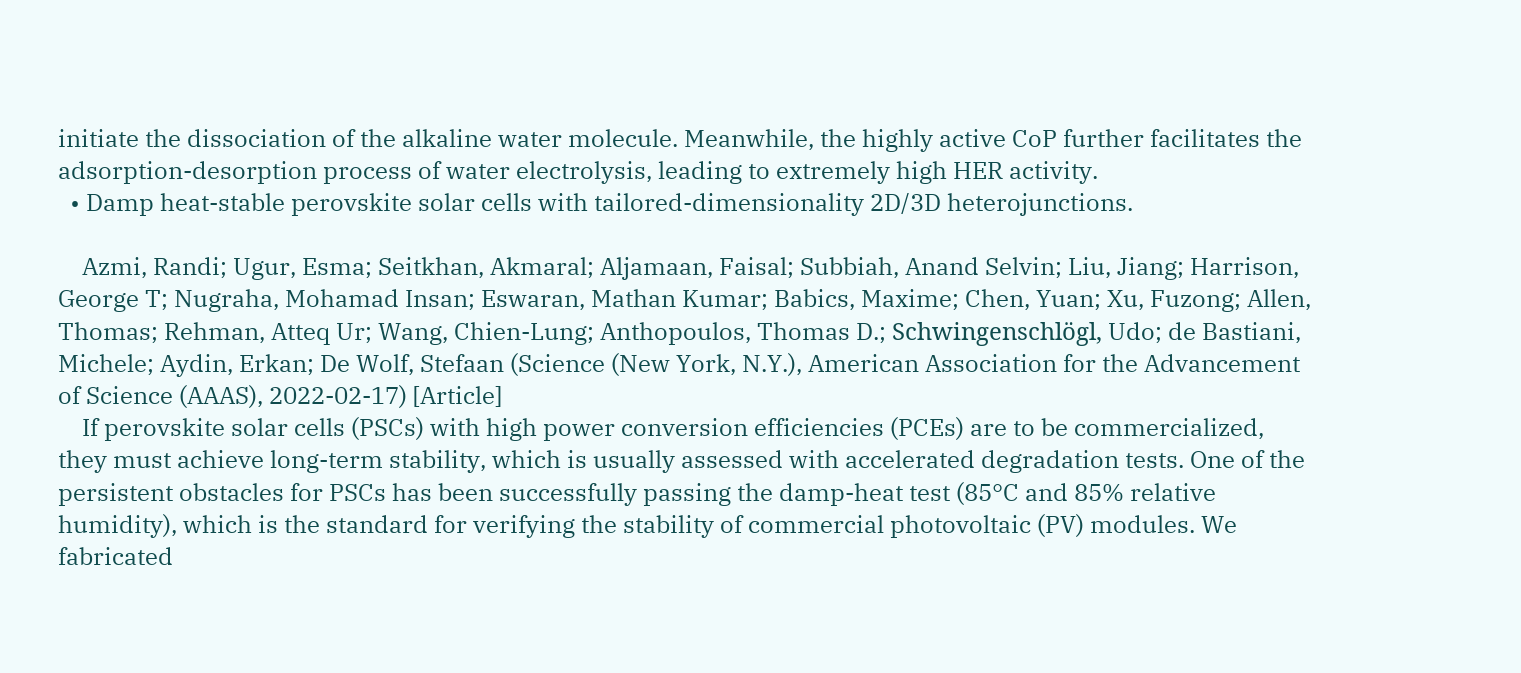initiate the dissociation of the alkaline water molecule. Meanwhile, the highly active CoP further facilitates the adsorption-desorption process of water electrolysis, leading to extremely high HER activity.
  • Damp heat-stable perovskite solar cells with tailored-dimensionality 2D/3D heterojunctions.

    Azmi, Randi; Ugur, Esma; Seitkhan, Akmaral; Aljamaan, Faisal; Subbiah, Anand Selvin; Liu, Jiang; Harrison, George T; Nugraha, Mohamad Insan; Eswaran, Mathan Kumar; Babics, Maxime; Chen, Yuan; Xu, Fuzong; Allen, Thomas; Rehman, Atteq Ur; Wang, Chien-Lung; Anthopoulos, Thomas D.; Schwingenschlögl, Udo; de Bastiani, Michele; Aydin, Erkan; De Wolf, Stefaan (Science (New York, N.Y.), American Association for the Advancement of Science (AAAS), 2022-02-17) [Article]
    If perovskite solar cells (PSCs) with high power conversion efficiencies (PCEs) are to be commercialized, they must achieve long-term stability, which is usually assessed with accelerated degradation tests. One of the persistent obstacles for PSCs has been successfully passing the damp-heat test (85°C and 85% relative humidity), which is the standard for verifying the stability of commercial photovoltaic (PV) modules. We fabricated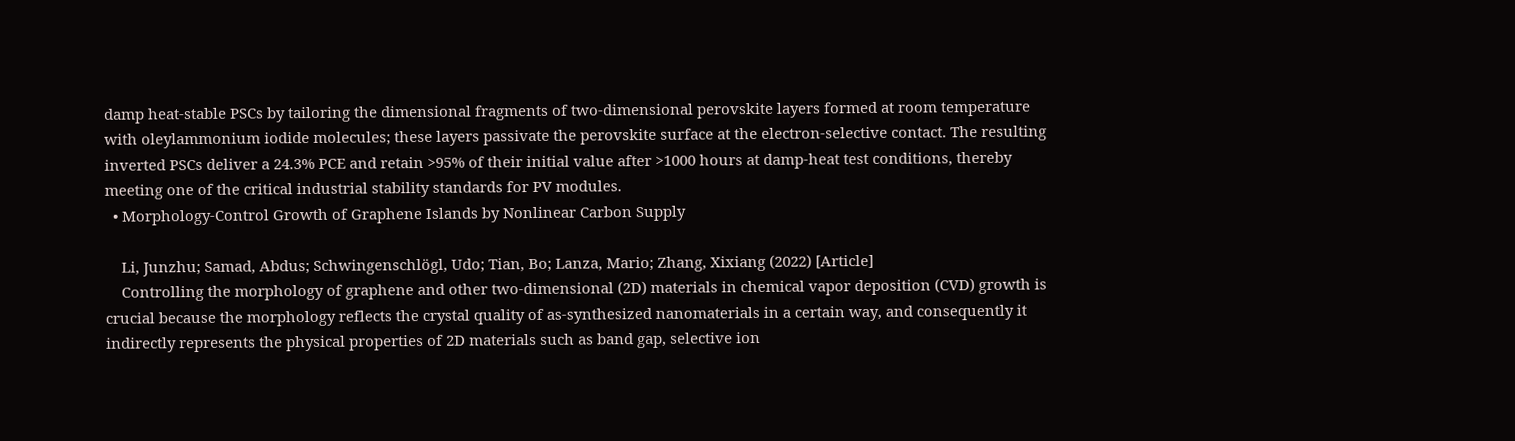damp heat-stable PSCs by tailoring the dimensional fragments of two-dimensional perovskite layers formed at room temperature with oleylammonium iodide molecules; these layers passivate the perovskite surface at the electron-selective contact. The resulting inverted PSCs deliver a 24.3% PCE and retain >95% of their initial value after >1000 hours at damp-heat test conditions, thereby meeting one of the critical industrial stability standards for PV modules.
  • Morphology-Control Growth of Graphene Islands by Nonlinear Carbon Supply

    Li, Junzhu; Samad, Abdus; Schwingenschlögl, Udo; Tian, Bo; Lanza, Mario; Zhang, Xixiang (2022) [Article]
    Controlling the morphology of graphene and other two-dimensional (2D) materials in chemical vapor deposition (CVD) growth is crucial because the morphology reflects the crystal quality of as-synthesized nanomaterials in a certain way, and consequently it indirectly represents the physical properties of 2D materials such as band gap, selective ion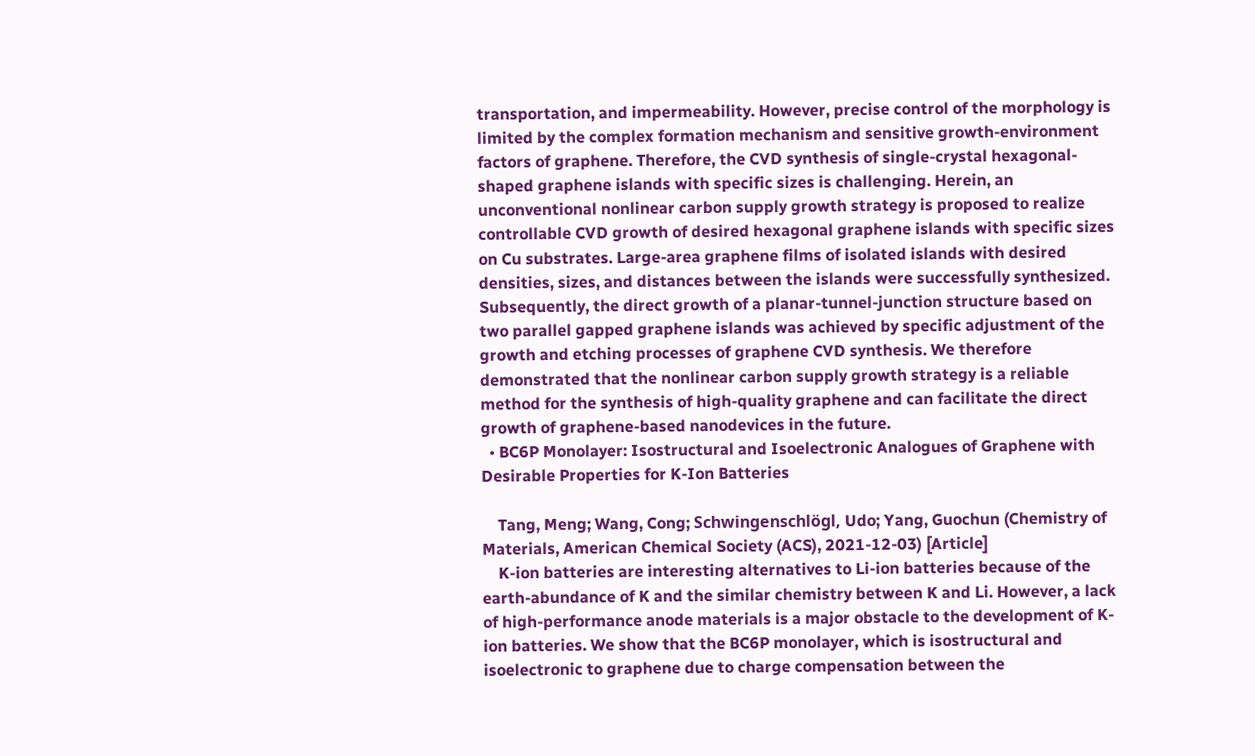transportation, and impermeability. However, precise control of the morphology is limited by the complex formation mechanism and sensitive growth-environment factors of graphene. Therefore, the CVD synthesis of single-crystal hexagonal-shaped graphene islands with specific sizes is challenging. Herein, an unconventional nonlinear carbon supply growth strategy is proposed to realize controllable CVD growth of desired hexagonal graphene islands with specific sizes on Cu substrates. Large-area graphene films of isolated islands with desired densities, sizes, and distances between the islands were successfully synthesized. Subsequently, the direct growth of a planar-tunnel-junction structure based on two parallel gapped graphene islands was achieved by specific adjustment of the growth and etching processes of graphene CVD synthesis. We therefore demonstrated that the nonlinear carbon supply growth strategy is a reliable method for the synthesis of high-quality graphene and can facilitate the direct growth of graphene-based nanodevices in the future.
  • BC6P Monolayer: Isostructural and Isoelectronic Analogues of Graphene with Desirable Properties for K-Ion Batteries

    Tang, Meng; Wang, Cong; Schwingenschlögl, Udo; Yang, Guochun (Chemistry of Materials, American Chemical Society (ACS), 2021-12-03) [Article]
    K-ion batteries are interesting alternatives to Li-ion batteries because of the earth-abundance of K and the similar chemistry between K and Li. However, a lack of high-performance anode materials is a major obstacle to the development of K-ion batteries. We show that the BC6P monolayer, which is isostructural and isoelectronic to graphene due to charge compensation between the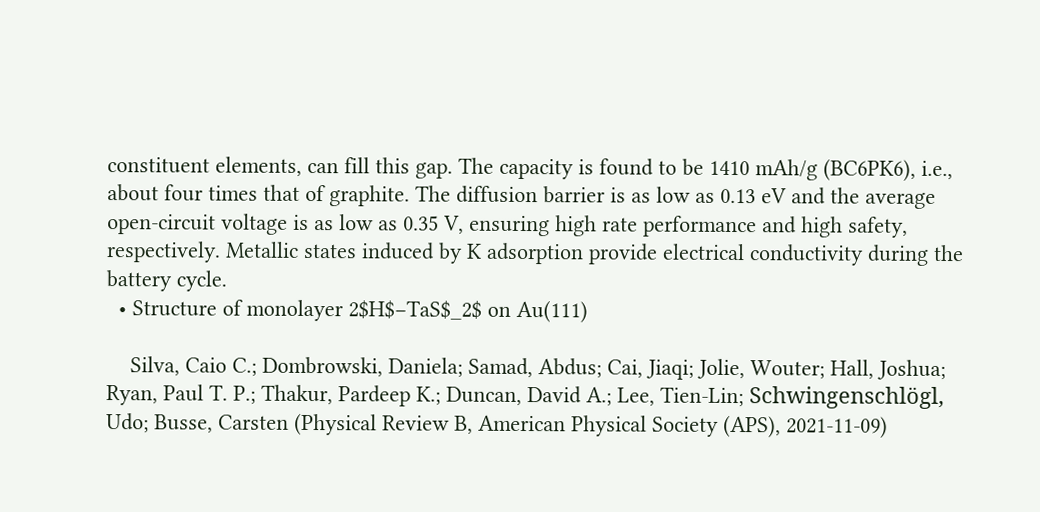constituent elements, can fill this gap. The capacity is found to be 1410 mAh/g (BC6PK6), i.e., about four times that of graphite. The diffusion barrier is as low as 0.13 eV and the average open-circuit voltage is as low as 0.35 V, ensuring high rate performance and high safety, respectively. Metallic states induced by K adsorption provide electrical conductivity during the battery cycle.
  • Structure of monolayer 2$H$−TaS$_2$ on Au(111)

    Silva, Caio C.; Dombrowski, Daniela; Samad, Abdus; Cai, Jiaqi; Jolie, Wouter; Hall, Joshua; Ryan, Paul T. P.; Thakur, Pardeep K.; Duncan, David A.; Lee, Tien-Lin; Schwingenschlögl, Udo; Busse, Carsten (Physical Review B, American Physical Society (APS), 2021-11-09)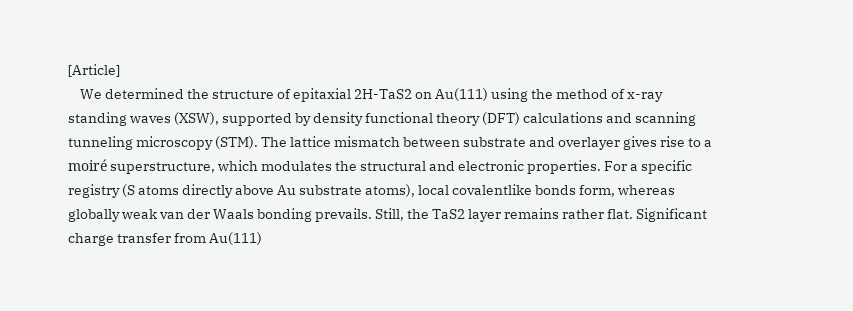[Article]
    We determined the structure of epitaxial 2H-TaS2 on Au(111) using the method of x-ray standing waves (XSW), supported by density functional theory (DFT) calculations and scanning tunneling microscopy (STM). The lattice mismatch between substrate and overlayer gives rise to a moiré superstructure, which modulates the structural and electronic properties. For a specific registry (S atoms directly above Au substrate atoms), local covalentlike bonds form, whereas globally weak van der Waals bonding prevails. Still, the TaS2 layer remains rather flat. Significant charge transfer from Au(111)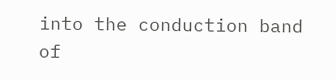into the conduction band of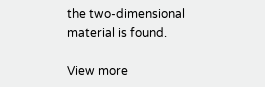the two-dimensional material is found.

View more